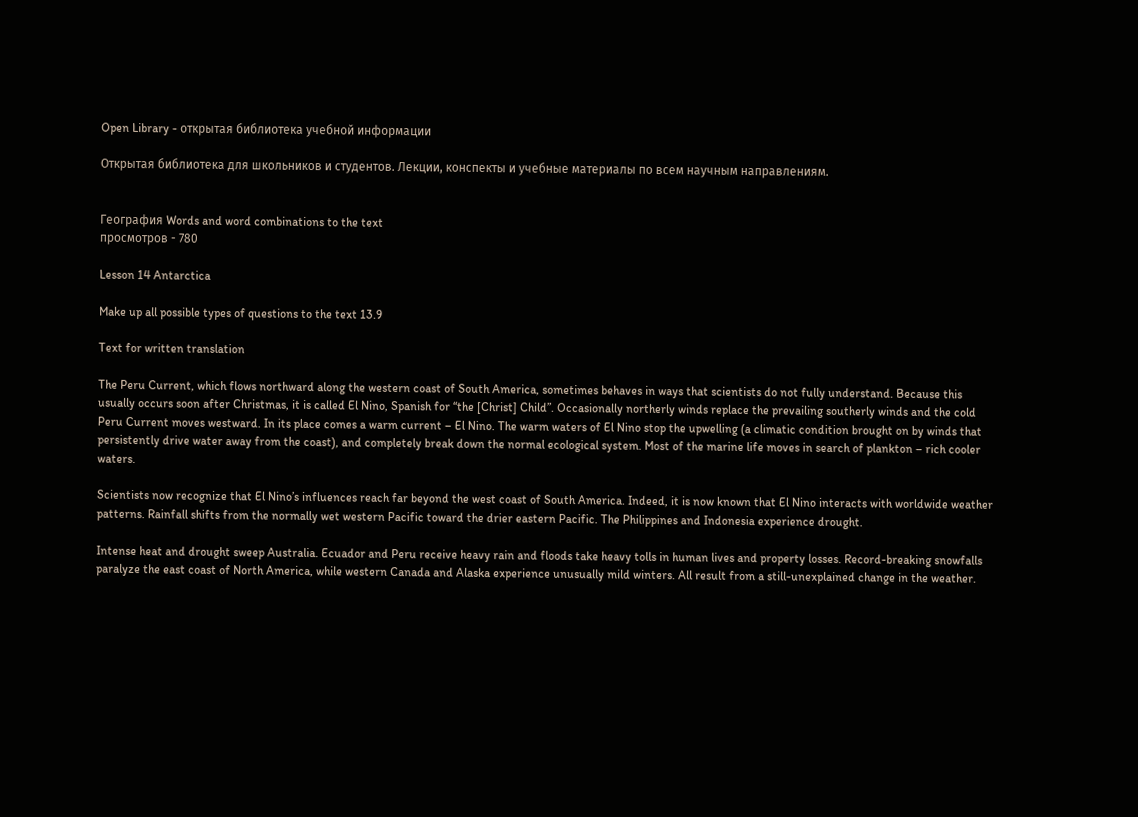Open Library - открытая библиотека учебной информации

Открытая библиотека для школьников и студентов. Лекции, конспекты и учебные материалы по всем научным направлениям.


География Words and word combinations to the text
просмотров - 780

Lesson 14 Antarctica

Make up all possible types of questions to the text 13.9

Text for written translation

The Peru Current, which flows northward along the western coast of South America, sometimes behaves in ways that scientists do not fully understand. Because this usually occurs soon after Christmas, it is called El Nino, Spanish for “the [Christ] Child”. Occasionally northerly winds replace the prevailing southerly winds and the cold Peru Current moves westward. In its place comes a warm current – El Nino. The warm waters of El Nino stop the upwelling (a climatic condition brought on by winds that persistently drive water away from the coast), and completely break down the normal ecological system. Most of the marine life moves in search of plankton – rich cooler waters.

Scientists now recognize that El Nino’s influences reach far beyond the west coast of South America. Indeed, it is now known that El Nino interacts with worldwide weather patterns. Rainfall shifts from the normally wet western Pacific toward the drier eastern Pacific. The Philippines and Indonesia experience drought.

Intense heat and drought sweep Australia. Ecuador and Peru receive heavy rain and floods take heavy tolls in human lives and property losses. Record-breaking snowfalls paralyze the east coast of North America, while western Canada and Alaska experience unusually mild winters. All result from a still-unexplained change in the weather.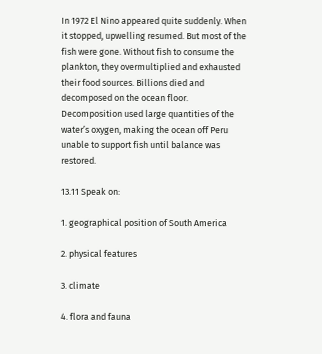In 1972 El Nino appeared quite suddenly. When it stopped, upwelling resumed. But most of the fish were gone. Without fish to consume the plankton, they overmultiplied and exhausted their food sources. Billions died and decomposed on the ocean floor. Decomposition used large quantities of the water’s oxygen, making the ocean off Peru unable to support fish until balance was restored.

13.11 Speak on:

1. geographical position of South America

2. physical features

3. climate

4. flora and fauna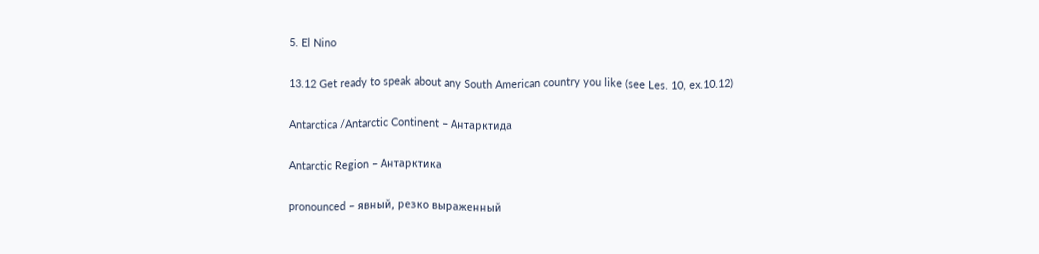5. El Nino

13.12 Get ready to speak about any South American country you like (see Les. 10, ex.10.12)

Antarctica /Antarctic Continent – Антарктида

Antarctic Region – Антарктика

pronounced – явный, резко выраженный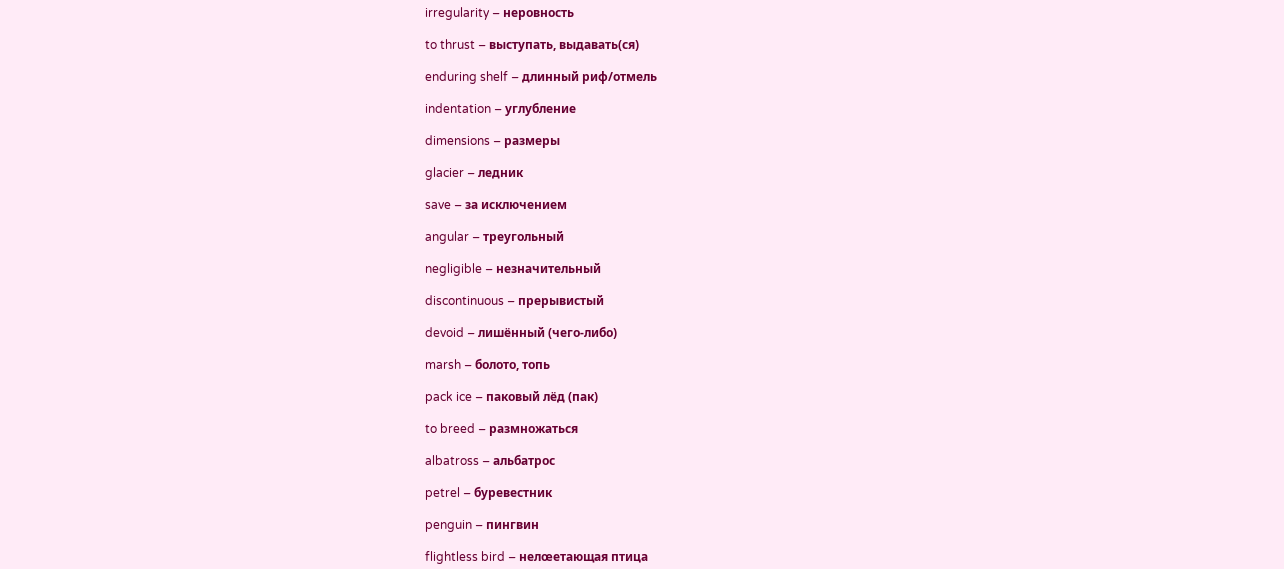irregularity – неровность

to thrust – выступать, выдавать(ся)

enduring shelf – длинный риф/отмель

indentation – углубление

dimensions – размеры

glacier – ледник

save – за исключением

angular – треугольный

negligible – незначительный

discontinuous – прерывистый

devoid – лишённый (чего-либо)

marsh – болото, топь

pack ice – паковый лёд (пак)

to breed – размножаться

albatross – альбатрос

petrel – буревестник

penguin – пингвин

flightless bird – нелœетающая птица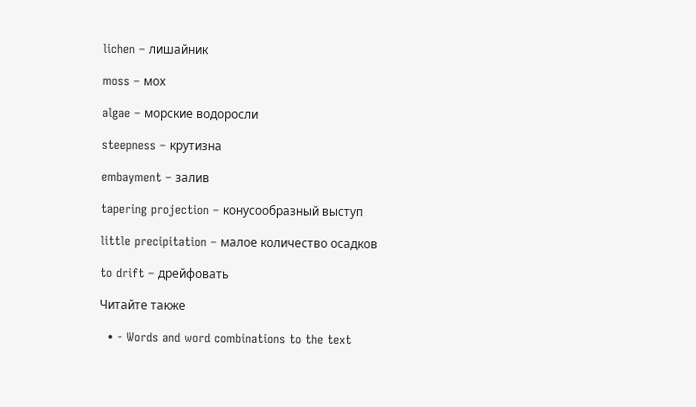lichen – лишайник

moss – мох

algae – морские водоросли

steepness – крутизна

embayment – залив

tapering projection – конусообразный выступ

little precipitation – малое количество осадков

to drift – дрейфовать

Читайте также

  • - Words and word combinations to the text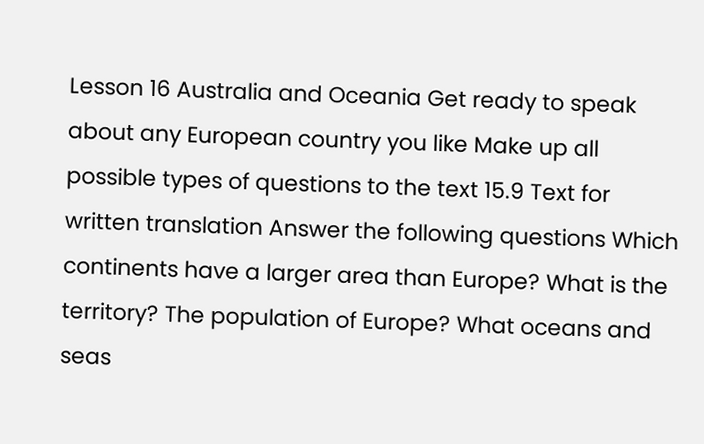Lesson 16 Australia and Oceania Get ready to speak about any European country you like Make up all possible types of questions to the text 15.9 Text for written translation Answer the following questions Which continents have a larger area than Europe? What is the territory? The population of Europe? What oceans and seas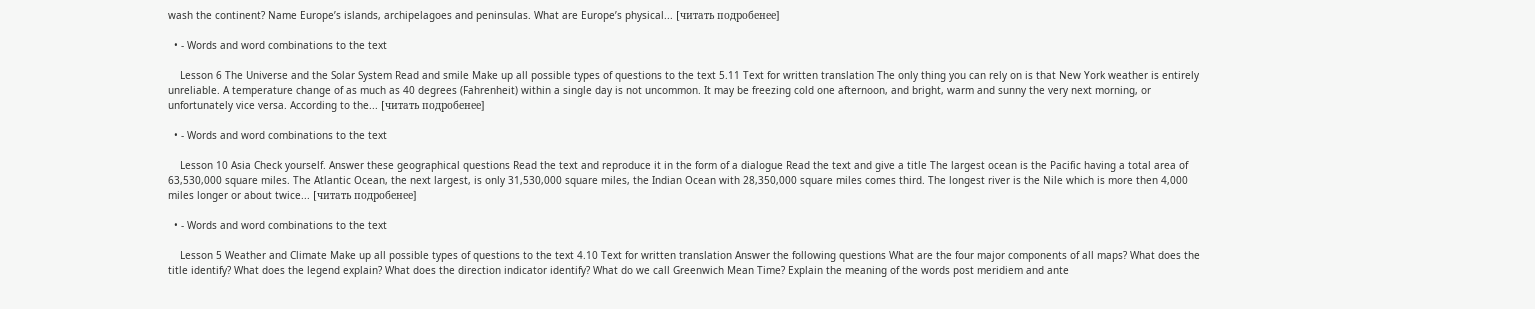wash the continent? Name Europe’s islands, archipelagoes and peninsulas. What are Europe’s physical... [читать подробенее]

  • - Words and word combinations to the text

    Lesson 6 The Universe and the Solar System Read and smile Make up all possible types of questions to the text 5.11 Text for written translation The only thing you can rely on is that New York weather is entirely unreliable. A temperature change of as much as 40 degrees (Fahrenheit) within a single day is not uncommon. It may be freezing cold one afternoon, and bright, warm and sunny the very next morning, or unfortunately vice versa. According to the... [читать подробенее]

  • - Words and word combinations to the text

    Lesson 10 Asia Check yourself. Answer these geographical questions Read the text and reproduce it in the form of a dialogue Read the text and give a title The largest ocean is the Pacific having a total area of 63,530,000 square miles. The Atlantic Ocean, the next largest, is only 31,530,000 square miles, the Indian Ocean with 28,350,000 square miles comes third. The longest river is the Nile which is more then 4,000 miles longer or about twice... [читать подробенее]

  • - Words and word combinations to the text

    Lesson 5 Weather and Climate Make up all possible types of questions to the text 4.10 Text for written translation Answer the following questions What are the four major components of all maps? What does the title identify? What does the legend explain? What does the direction indicator identify? What do we call Greenwich Mean Time? Explain the meaning of the words post meridiem and ante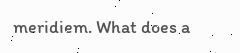meridiem. What does a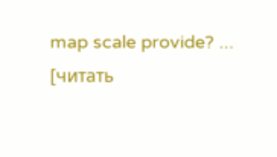map scale provide? ... [читать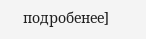подробенее]